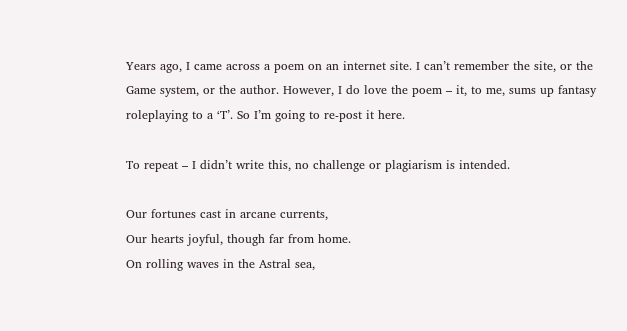Years ago, I came across a poem on an internet site. I can’t remember the site, or the Game system, or the author. However, I do love the poem – it, to me, sums up fantasy roleplaying to a ‘T’. So I’m going to re-post it here.

To repeat – I didn’t write this, no challenge or plagiarism is intended.

Our fortunes cast in arcane currents,
Our hearts joyful, though far from home.
On rolling waves in the Astral sea,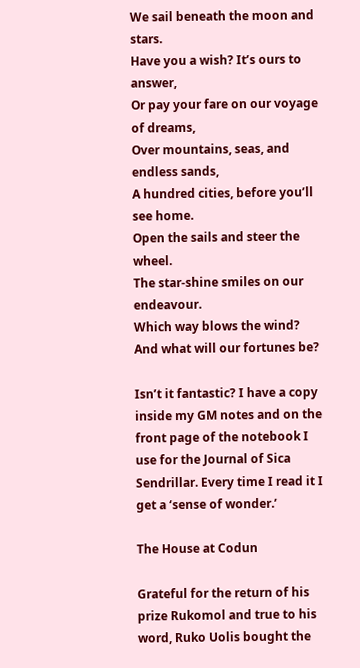We sail beneath the moon and stars.
Have you a wish? It’s ours to answer,
Or pay your fare on our voyage of dreams,
Over mountains, seas, and endless sands,
A hundred cities, before you’ll see home.
Open the sails and steer the wheel.
The star-shine smiles on our endeavour.
Which way blows the wind?
And what will our fortunes be?

Isn’t it fantastic? I have a copy inside my GM notes and on the front page of the notebook I use for the Journal of Sica Sendrillar. Every time I read it I get a ‘sense of wonder.’

The House at Codun

Grateful for the return of his prize Rukomol and true to his word, Ruko Uolis bought the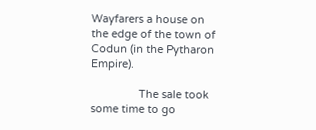Wayfarers a house on the edge of the town of Codun (in the Pytharon Empire).

                The sale took some time to go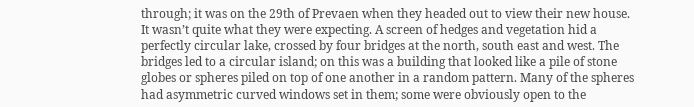through; it was on the 29th of Prevaen when they headed out to view their new house. It wasn’t quite what they were expecting. A screen of hedges and vegetation hid a perfectly circular lake, crossed by four bridges at the north, south east and west. The bridges led to a circular island; on this was a building that looked like a pile of stone globes or spheres piled on top of one another in a random pattern. Many of the spheres had asymmetric curved windows set in them; some were obviously open to the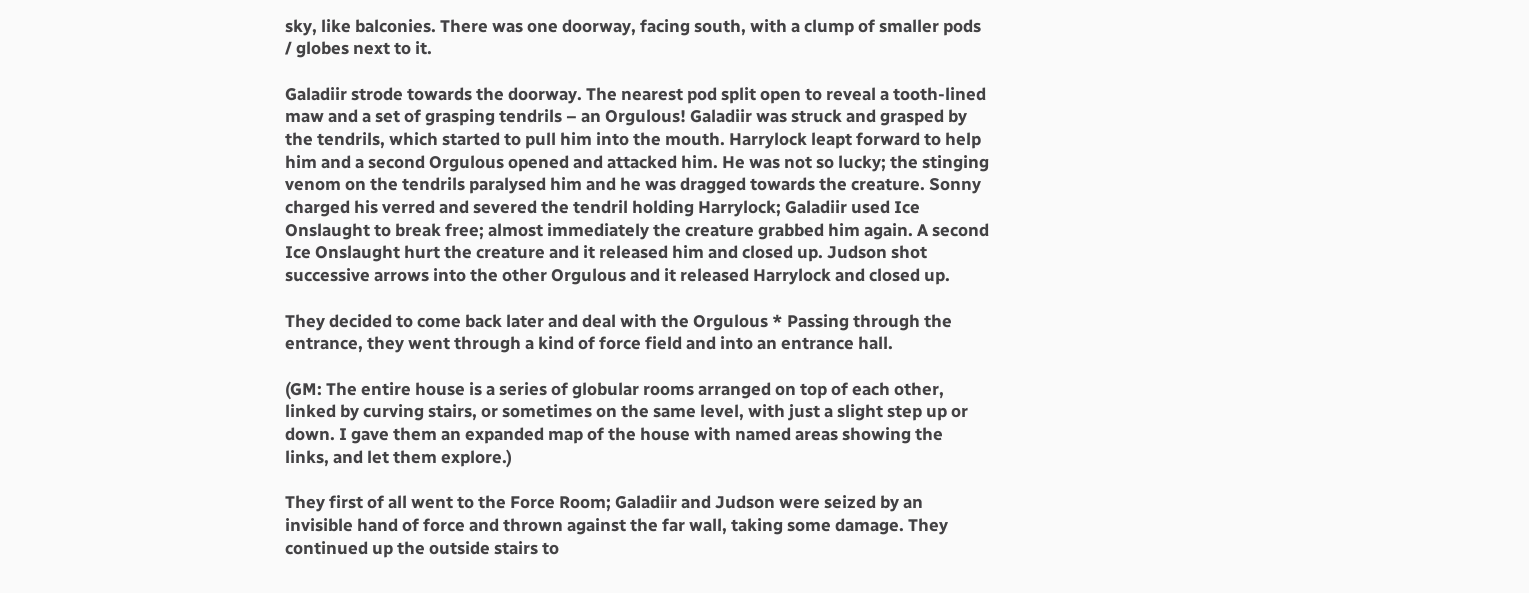sky, like balconies. There was one doorway, facing south, with a clump of smaller pods / globes next to it.

Galadiir strode towards the doorway. The nearest pod split open to reveal a tooth-lined maw and a set of grasping tendrils – an Orgulous! Galadiir was struck and grasped by the tendrils, which started to pull him into the mouth. Harrylock leapt forward to help him and a second Orgulous opened and attacked him. He was not so lucky; the stinging venom on the tendrils paralysed him and he was dragged towards the creature. Sonny charged his verred and severed the tendril holding Harrylock; Galadiir used Ice Onslaught to break free; almost immediately the creature grabbed him again. A second Ice Onslaught hurt the creature and it released him and closed up. Judson shot successive arrows into the other Orgulous and it released Harrylock and closed up.

They decided to come back later and deal with the Orgulous * Passing through the entrance, they went through a kind of force field and into an entrance hall.

(GM: The entire house is a series of globular rooms arranged on top of each other, linked by curving stairs, or sometimes on the same level, with just a slight step up or down. I gave them an expanded map of the house with named areas showing the links, and let them explore.)

They first of all went to the Force Room; Galadiir and Judson were seized by an invisible hand of force and thrown against the far wall, taking some damage. They continued up the outside stairs to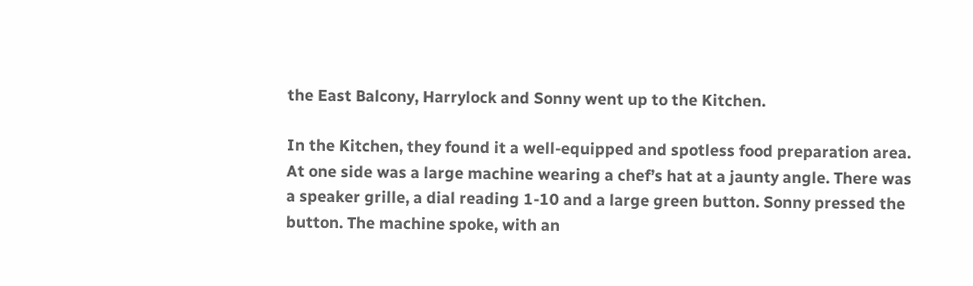the East Balcony, Harrylock and Sonny went up to the Kitchen.

In the Kitchen, they found it a well-equipped and spotless food preparation area. At one side was a large machine wearing a chef’s hat at a jaunty angle. There was a speaker grille, a dial reading 1-10 and a large green button. Sonny pressed the button. The machine spoke, with an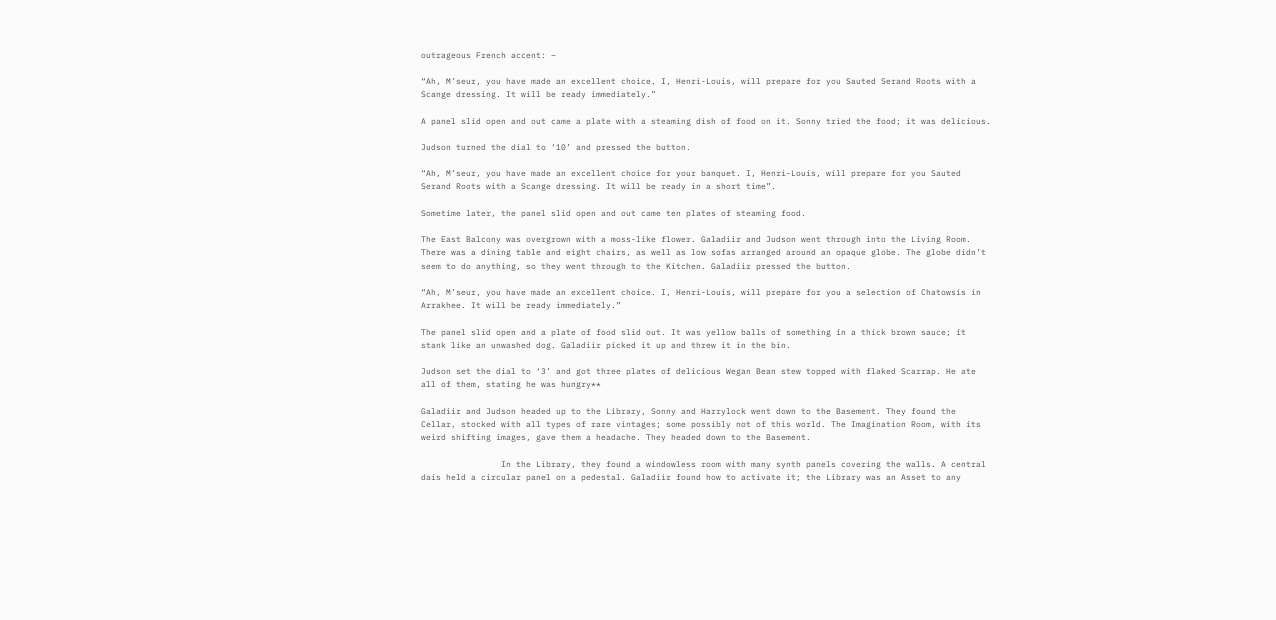outrageous French accent: –

“Ah, M’seur, you have made an excellent choice. I, Henri-Louis, will prepare for you Sauted Serand Roots with a Scange dressing. It will be ready immediately.”

A panel slid open and out came a plate with a steaming dish of food on it. Sonny tried the food; it was delicious.

Judson turned the dial to ‘10’ and pressed the button.

“Ah, M’seur, you have made an excellent choice for your banquet. I, Henri-Louis, will prepare for you Sauted Serand Roots with a Scange dressing. It will be ready in a short time”.

Sometime later, the panel slid open and out came ten plates of steaming food.

The East Balcony was overgrown with a moss-like flower. Galadiir and Judson went through into the Living Room. There was a dining table and eight chairs, as well as low sofas arranged around an opaque globe. The globe didn’t seem to do anything, so they went through to the Kitchen. Galadiir pressed the button.

“Ah, M’seur, you have made an excellent choice. I, Henri-Louis, will prepare for you a selection of Chatowsis in Arrakhee. It will be ready immediately.”

The panel slid open and a plate of food slid out. It was yellow balls of something in a thick brown sauce; it stank like an unwashed dog. Galadiir picked it up and threw it in the bin.

Judson set the dial to ‘3’ and got three plates of delicious Wegan Bean stew topped with flaked Scarrap. He ate all of them, stating he was hungry**

Galadiir and Judson headed up to the Library, Sonny and Harrylock went down to the Basement. They found the Cellar, stocked with all types of rare vintages; some possibly not of this world. The Imagination Room, with its weird shifting images, gave them a headache. They headed down to the Basement.

                In the Library, they found a windowless room with many synth panels covering the walls. A central dais held a circular panel on a pedestal. Galadiir found how to activate it; the Library was an Asset to any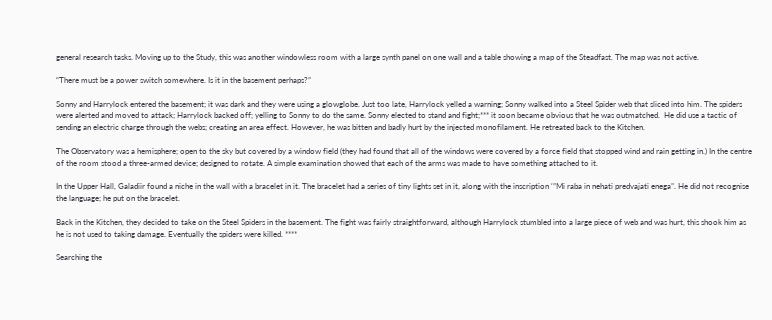general research tasks. Moving up to the Study, this was another windowless room with a large synth panel on one wall and a table showing a map of the Steadfast. The map was not active.

“There must be a power switch somewhere. Is it in the basement perhaps?”

Sonny and Harrylock entered the basement; it was dark and they were using a glowglobe. Just too late, Harrylock yelled a warning; Sonny walked into a Steel Spider web that sliced into him. The spiders were alerted and moved to attack; Harrylock backed off; yelling to Sonny to do the same. Sonny elected to stand and fight;*** it soon became obvious that he was outmatched.  He did use a tactic of sending an electric charge through the webs; creating an area effect. However, he was bitten and badly hurt by the injected monofilament. He retreated back to the Kitchen.

The Observatory was a hemisphere; open to the sky but covered by a window field (they had found that all of the windows were covered by a force field that stopped wind and rain getting in.) In the centre of the room stood a three-armed device; designed to rotate. A simple examination showed that each of the arms was made to have something attached to it.

In the Upper Hall, Galadiir found a niche in the wall with a bracelet in it. The bracelet had a series of tiny lights set in it, along with the inscription ‘”Mi raba in nehati predvajati enega”. He did not recognise the language; he put on the bracelet.

Back in the Kitchen, they decided to take on the Steel Spiders in the basement. The fight was fairly straightforward, although Harrylock stumbled into a large piece of web and was hurt, this shook him as he is not used to taking damage. Eventually the spiders were killed. ****

Searching the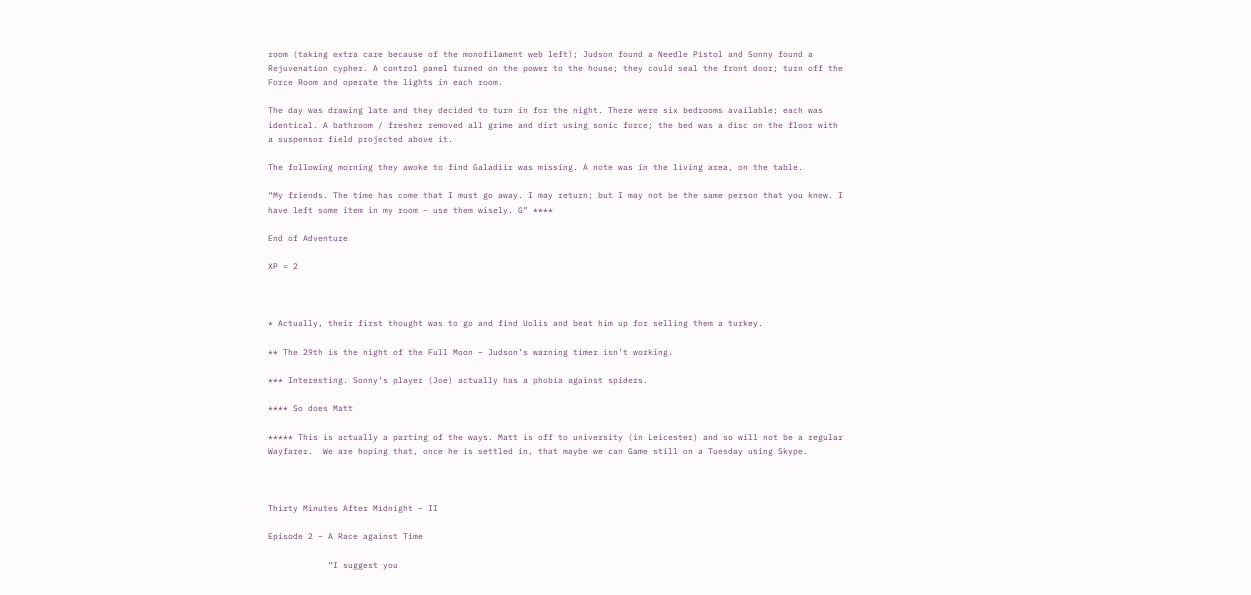room (taking extra care because of the monofilament web left); Judson found a Needle Pistol and Sonny found a Rejuvenation cypher. A control panel turned on the power to the house; they could seal the front door; turn off the Force Room and operate the lights in each room.

The day was drawing late and they decided to turn in for the night. There were six bedrooms available; each was identical. A bathroom / fresher removed all grime and dirt using sonic force; the bed was a disc on the floor with a suspensor field projected above it.

The following morning they awoke to find Galadiir was missing. A note was in the living area, on the table.

“My friends. The time has come that I must go away. I may return; but I may not be the same person that you knew. I have left some item in my room – use them wisely. G” ****

End of Adventure

XP = 2



* Actually, their first thought was to go and find Uolis and beat him up for selling them a turkey.

** The 29th is the night of the Full Moon – Judson’s warning timer isn’t working.

*** Interesting. Sonny’s player (Joe) actually has a phobia against spiders.

**** So does Matt

***** This is actually a parting of the ways. Matt is off to university (in Leicester) and so will not be a regular Wayfarer.  We are hoping that, once he is settled in, that maybe we can Game still on a Tuesday using Skype.



Thirty Minutes After Midnight – II

Episode 2 – A Race against Time

            “I suggest you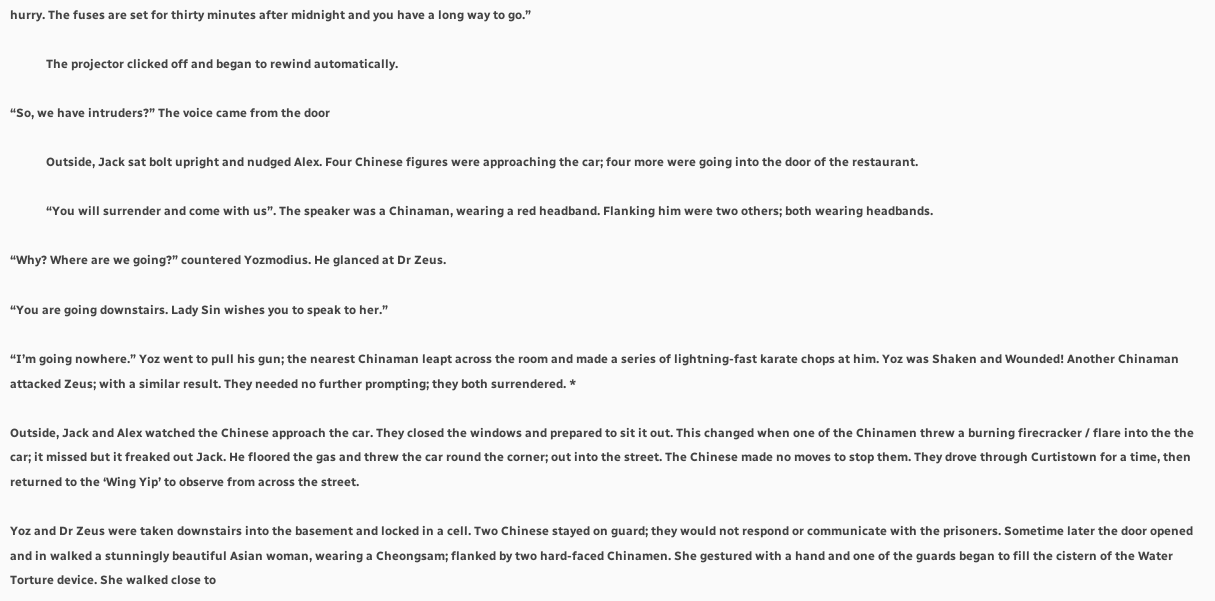hurry. The fuses are set for thirty minutes after midnight and you have a long way to go.”

            The projector clicked off and began to rewind automatically.

“So, we have intruders?” The voice came from the door

            Outside, Jack sat bolt upright and nudged Alex. Four Chinese figures were approaching the car; four more were going into the door of the restaurant.

            “You will surrender and come with us”. The speaker was a Chinaman, wearing a red headband. Flanking him were two others; both wearing headbands.

“Why? Where are we going?” countered Yozmodius. He glanced at Dr Zeus.

“You are going downstairs. Lady Sin wishes you to speak to her.”

“I’m going nowhere.” Yoz went to pull his gun; the nearest Chinaman leapt across the room and made a series of lightning-fast karate chops at him. Yoz was Shaken and Wounded! Another Chinaman attacked Zeus; with a similar result. They needed no further prompting; they both surrendered. *

Outside, Jack and Alex watched the Chinese approach the car. They closed the windows and prepared to sit it out. This changed when one of the Chinamen threw a burning firecracker / flare into the the car; it missed but it freaked out Jack. He floored the gas and threw the car round the corner; out into the street. The Chinese made no moves to stop them. They drove through Curtistown for a time, then returned to the ‘Wing Yip’ to observe from across the street.

Yoz and Dr Zeus were taken downstairs into the basement and locked in a cell. Two Chinese stayed on guard; they would not respond or communicate with the prisoners. Sometime later the door opened and in walked a stunningly beautiful Asian woman, wearing a Cheongsam; flanked by two hard-faced Chinamen. She gestured with a hand and one of the guards began to fill the cistern of the Water Torture device. She walked close to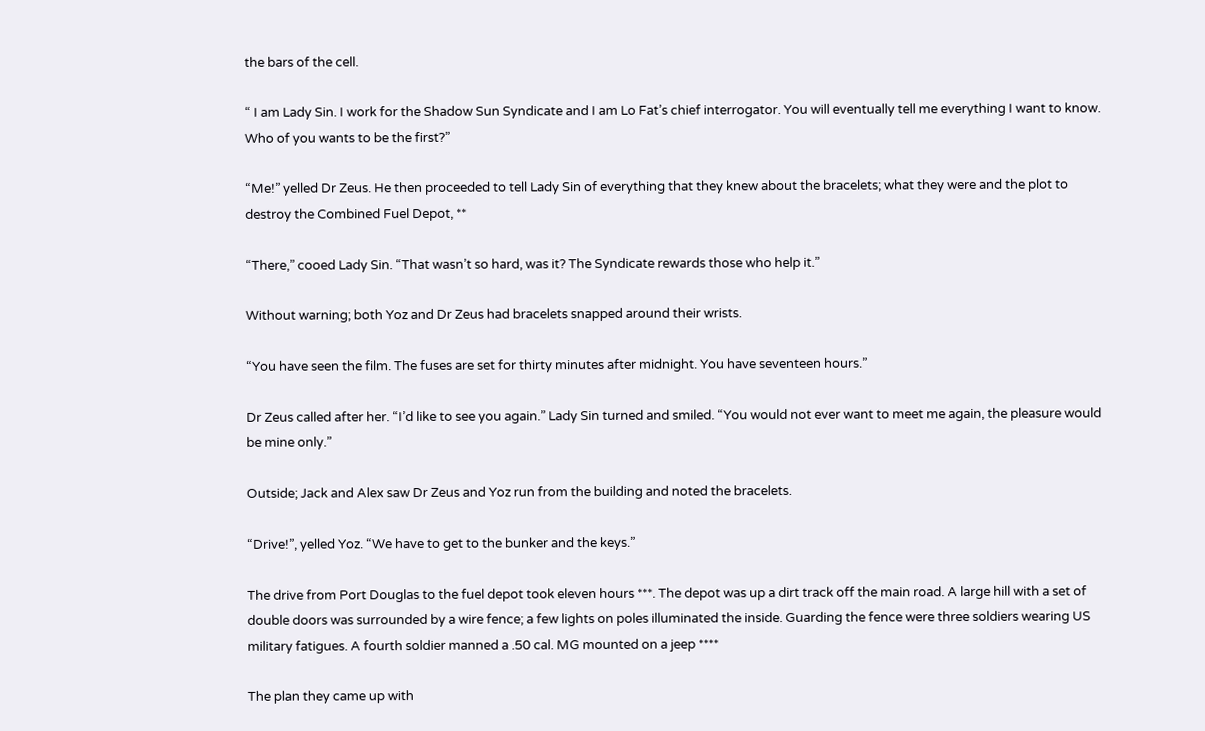the bars of the cell.

“ I am Lady Sin. I work for the Shadow Sun Syndicate and I am Lo Fat’s chief interrogator. You will eventually tell me everything I want to know. Who of you wants to be the first?”

“Me!” yelled Dr Zeus. He then proceeded to tell Lady Sin of everything that they knew about the bracelets; what they were and the plot to destroy the Combined Fuel Depot, **

“There,” cooed Lady Sin. “That wasn’t so hard, was it? The Syndicate rewards those who help it.”

Without warning; both Yoz and Dr Zeus had bracelets snapped around their wrists.

“You have seen the film. The fuses are set for thirty minutes after midnight. You have seventeen hours.”

Dr Zeus called after her. “I’d like to see you again.” Lady Sin turned and smiled. “You would not ever want to meet me again, the pleasure would be mine only.”

Outside; Jack and Alex saw Dr Zeus and Yoz run from the building and noted the bracelets.

“Drive!”, yelled Yoz. “We have to get to the bunker and the keys.”

The drive from Port Douglas to the fuel depot took eleven hours ***. The depot was up a dirt track off the main road. A large hill with a set of double doors was surrounded by a wire fence; a few lights on poles illuminated the inside. Guarding the fence were three soldiers wearing US military fatigues. A fourth soldier manned a .50 cal. MG mounted on a jeep ****

The plan they came up with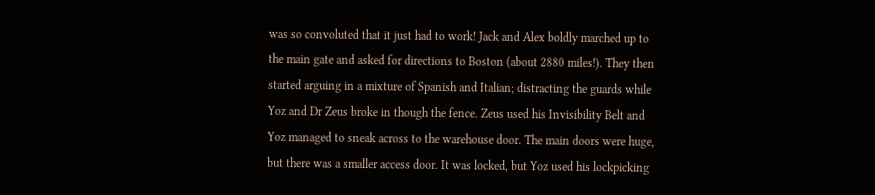was so convoluted that it just had to work! Jack and Alex boldly marched up to the main gate and asked for directions to Boston (about 2880 miles!). They then started arguing in a mixture of Spanish and Italian; distracting the guards while Yoz and Dr Zeus broke in though the fence. Zeus used his Invisibility Belt and Yoz managed to sneak across to the warehouse door. The main doors were huge, but there was a smaller access door. It was locked, but Yoz used his lockpicking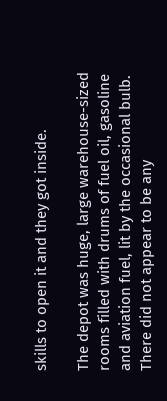skills to open it and they got inside.

The depot was huge, large warehouse-sized rooms filled with drums of fuel oil, gasoline and aviation fuel, lit by the occasional bulb. There did not appear to be any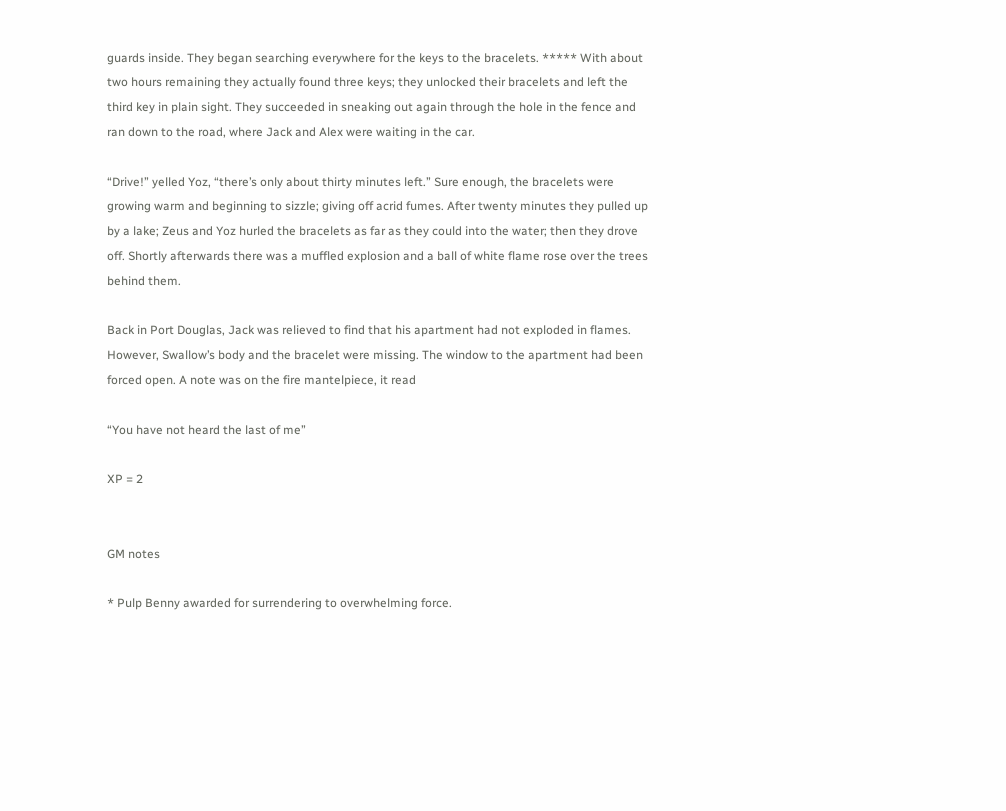guards inside. They began searching everywhere for the keys to the bracelets. ***** With about two hours remaining they actually found three keys; they unlocked their bracelets and left the third key in plain sight. They succeeded in sneaking out again through the hole in the fence and ran down to the road, where Jack and Alex were waiting in the car.

“Drive!” yelled Yoz, “there’s only about thirty minutes left.” Sure enough, the bracelets were growing warm and beginning to sizzle; giving off acrid fumes. After twenty minutes they pulled up by a lake; Zeus and Yoz hurled the bracelets as far as they could into the water; then they drove off. Shortly afterwards there was a muffled explosion and a ball of white flame rose over the trees behind them.

Back in Port Douglas, Jack was relieved to find that his apartment had not exploded in flames. However, Swallow’s body and the bracelet were missing. The window to the apartment had been forced open. A note was on the fire mantelpiece, it read

“You have not heard the last of me”

XP = 2


GM notes

* Pulp Benny awarded for surrendering to overwhelming force.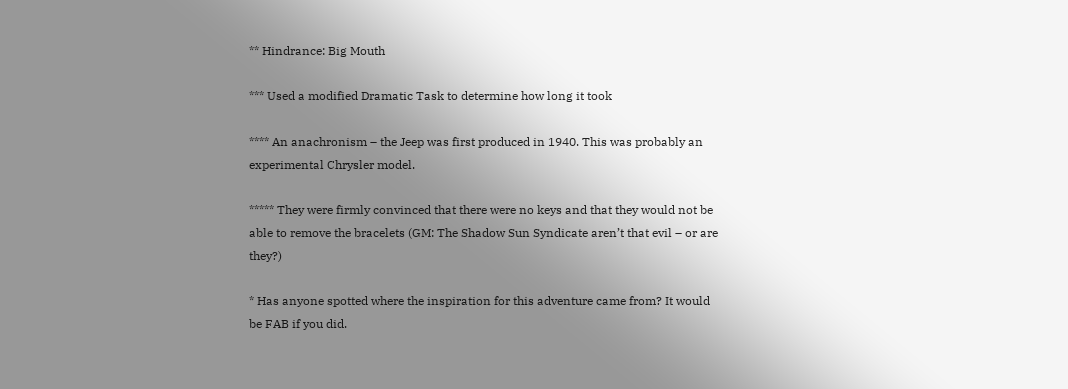** Hindrance: Big Mouth

*** Used a modified Dramatic Task to determine how long it took

**** An anachronism – the Jeep was first produced in 1940. This was probably an experimental Chrysler model.

***** They were firmly convinced that there were no keys and that they would not be able to remove the bracelets (GM: The Shadow Sun Syndicate aren’t that evil – or are they?)

* Has anyone spotted where the inspiration for this adventure came from? It would be FAB if you did.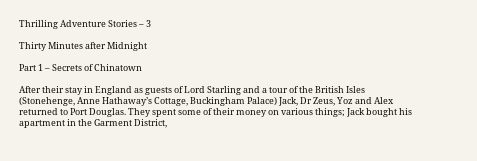Thrilling Adventure Stories – 3

Thirty Minutes after Midnight

Part 1 – Secrets of Chinatown

After their stay in England as guests of Lord Starling and a tour of the British Isles (Stonehenge, Anne Hathaway’s Cottage, Buckingham Palace) Jack, Dr Zeus, Yoz and Alex returned to Port Douglas. They spent some of their money on various things; Jack bought his apartment in the Garment District,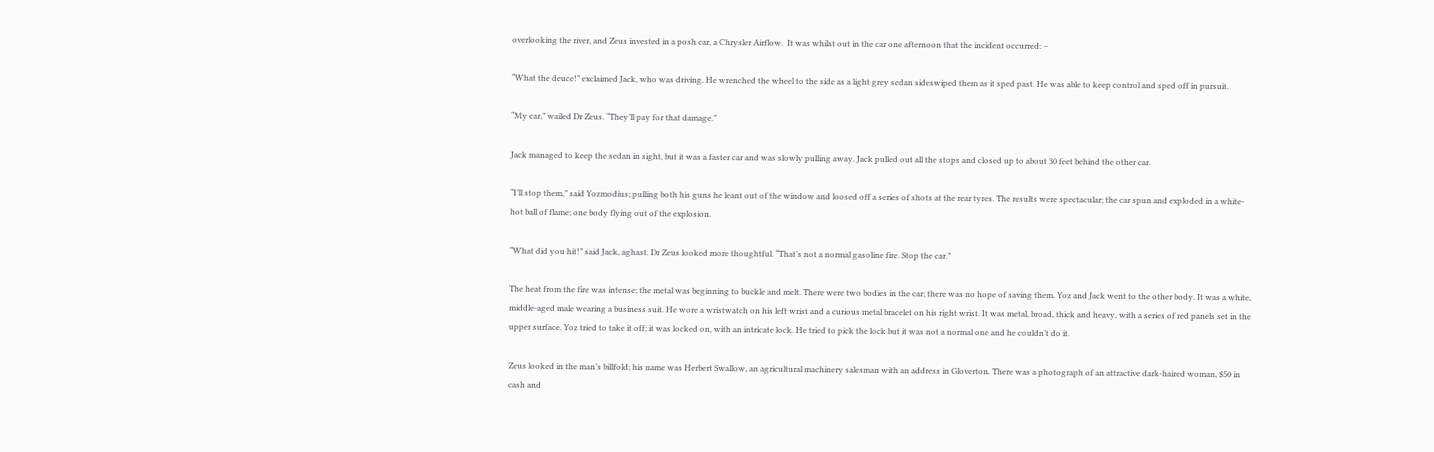overlooking the river, and Zeus invested in a posh car, a Chrysler Airflow.  It was whilst out in the car one afternoon that the incident occurred: –

“What the deuce!” exclaimed Jack, who was driving. He wrenched the wheel to the side as a light grey sedan sideswiped them as it sped past. He was able to keep control and sped off in pursuit.

“My car,” wailed Dr Zeus. “They’ll pay for that damage.”

Jack managed to keep the sedan in sight, but it was a faster car and was slowly pulling away. Jack pulled out all the stops and closed up to about 30 feet behind the other car.

“I’ll stop them,” said Yozmodius; pulling both his guns he leant out of the window and loosed off a series of shots at the rear tyres. The results were spectacular; the car spun and exploded in a white-hot ball of flame; one body flying out of the explosion.

“What did you hit!” said Jack, aghast. Dr Zeus looked more thoughtful. “That’s not a normal gasoline fire. Stop the car.”

The heat from the fire was intense; the metal was beginning to buckle and melt. There were two bodies in the car; there was no hope of saving them. Yoz and Jack went to the other body. It was a white, middle-aged male wearing a business suit. He wore a wristwatch on his left wrist and a curious metal bracelet on his right wrist. It was metal, broad, thick and heavy, with a series of red panels set in the upper surface. Yoz tried to take it off; it was locked on, with an intricate lock. He tried to pick the lock but it was not a normal one and he couldn’t do it.

Zeus looked in the man’s billfold; his name was Herbert Swallow, an agricultural machinery salesman with an address in Gloverton. There was a photograph of an attractive dark-haired woman, $50 in cash and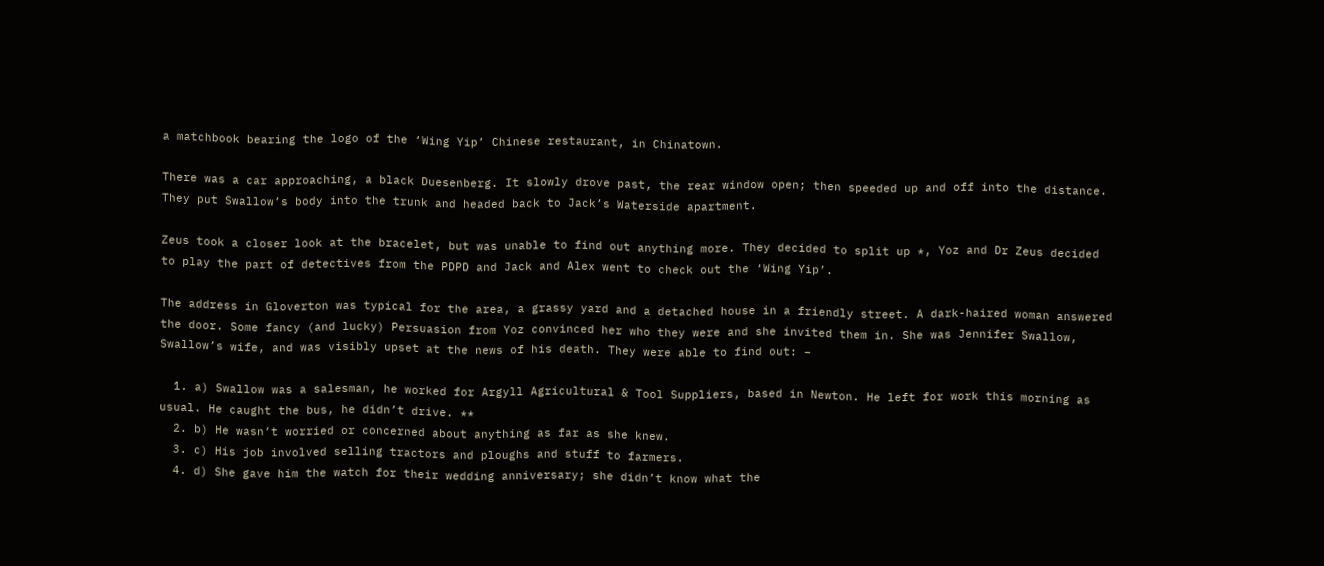a matchbook bearing the logo of the ‘Wing Yip’ Chinese restaurant, in Chinatown.

There was a car approaching, a black Duesenberg. It slowly drove past, the rear window open; then speeded up and off into the distance. They put Swallow’s body into the trunk and headed back to Jack’s Waterside apartment.

Zeus took a closer look at the bracelet, but was unable to find out anything more. They decided to split up *, Yoz and Dr Zeus decided to play the part of detectives from the PDPD and Jack and Alex went to check out the ‘Wing Yip’.

The address in Gloverton was typical for the area, a grassy yard and a detached house in a friendly street. A dark-haired woman answered the door. Some fancy (and lucky) Persuasion from Yoz convinced her who they were and she invited them in. She was Jennifer Swallow, Swallow’s wife, and was visibly upset at the news of his death. They were able to find out: –

  1. a) Swallow was a salesman, he worked for Argyll Agricultural & Tool Suppliers, based in Newton. He left for work this morning as usual. He caught the bus, he didn’t drive. **
  2. b) He wasn’t worried or concerned about anything as far as she knew.
  3. c) His job involved selling tractors and ploughs and stuff to farmers.
  4. d) She gave him the watch for their wedding anniversary; she didn’t know what the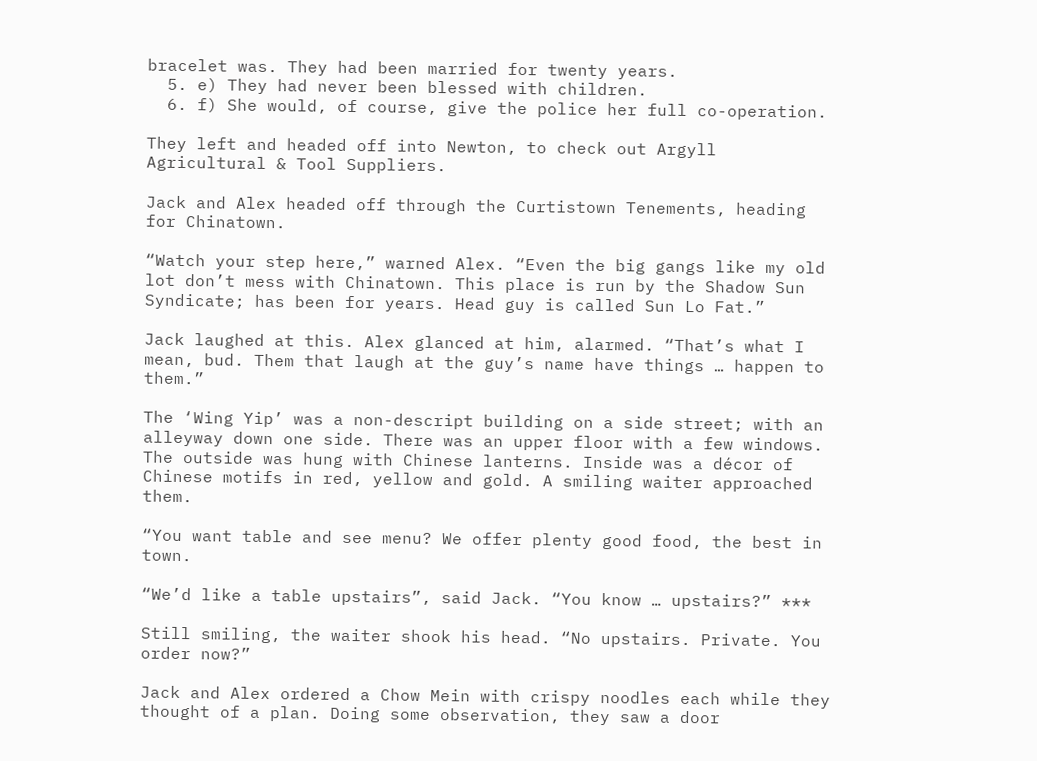bracelet was. They had been married for twenty years.
  5. e) They had never been blessed with children.
  6. f) She would, of course, give the police her full co-operation.

They left and headed off into Newton, to check out Argyll Agricultural & Tool Suppliers.

Jack and Alex headed off through the Curtistown Tenements, heading for Chinatown.

“Watch your step here,” warned Alex. “Even the big gangs like my old lot don’t mess with Chinatown. This place is run by the Shadow Sun Syndicate; has been for years. Head guy is called Sun Lo Fat.”

Jack laughed at this. Alex glanced at him, alarmed. “That’s what I mean, bud. Them that laugh at the guy’s name have things … happen to them.”

The ‘Wing Yip’ was a non-descript building on a side street; with an alleyway down one side. There was an upper floor with a few windows. The outside was hung with Chinese lanterns. Inside was a décor of Chinese motifs in red, yellow and gold. A smiling waiter approached them.

“You want table and see menu? We offer plenty good food, the best in town.

“We’d like a table upstairs”, said Jack. “You know … upstairs?” ***

Still smiling, the waiter shook his head. “No upstairs. Private. You order now?”

Jack and Alex ordered a Chow Mein with crispy noodles each while they thought of a plan. Doing some observation, they saw a door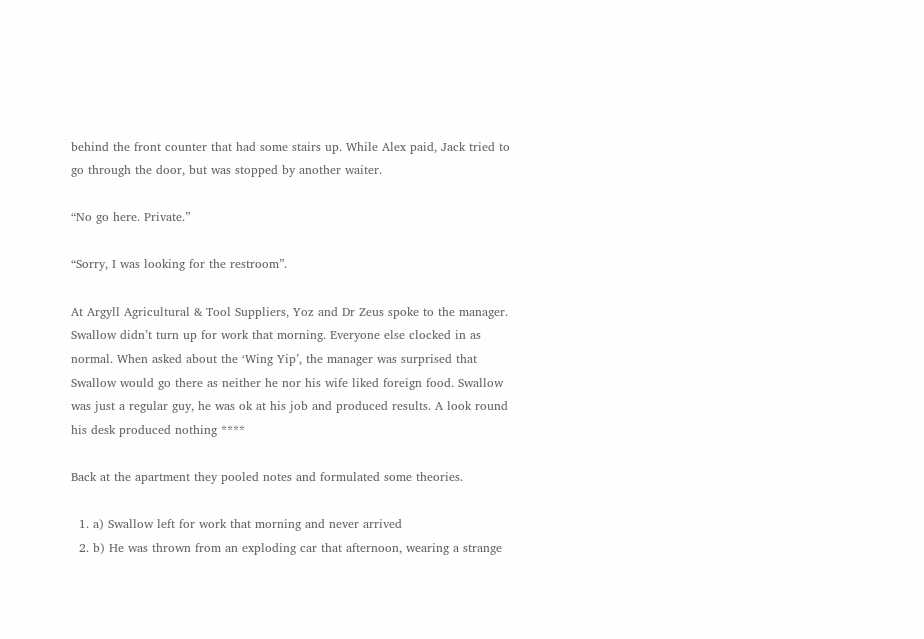behind the front counter that had some stairs up. While Alex paid, Jack tried to go through the door, but was stopped by another waiter.

“No go here. Private.”

“Sorry, I was looking for the restroom”.

At Argyll Agricultural & Tool Suppliers, Yoz and Dr Zeus spoke to the manager. Swallow didn’t turn up for work that morning. Everyone else clocked in as normal. When asked about the ‘Wing Yip’, the manager was surprised that Swallow would go there as neither he nor his wife liked foreign food. Swallow was just a regular guy, he was ok at his job and produced results. A look round his desk produced nothing ****

Back at the apartment they pooled notes and formulated some theories.

  1. a) Swallow left for work that morning and never arrived
  2. b) He was thrown from an exploding car that afternoon, wearing a strange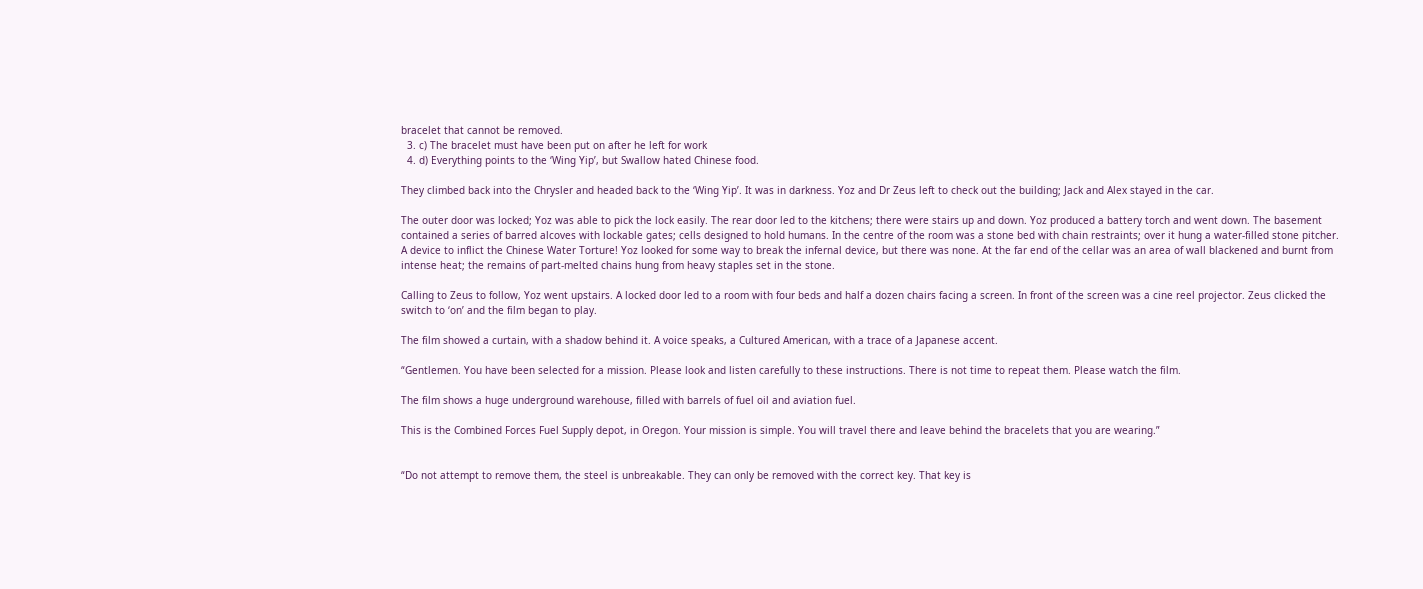bracelet that cannot be removed.
  3. c) The bracelet must have been put on after he left for work
  4. d) Everything points to the ‘Wing Yip’, but Swallow hated Chinese food.

They climbed back into the Chrysler and headed back to the ‘Wing Yip’. It was in darkness. Yoz and Dr Zeus left to check out the building; Jack and Alex stayed in the car.

The outer door was locked; Yoz was able to pick the lock easily. The rear door led to the kitchens; there were stairs up and down. Yoz produced a battery torch and went down. The basement contained a series of barred alcoves with lockable gates; cells designed to hold humans. In the centre of the room was a stone bed with chain restraints; over it hung a water-filled stone pitcher. A device to inflict the Chinese Water Torture! Yoz looked for some way to break the infernal device, but there was none. At the far end of the cellar was an area of wall blackened and burnt from intense heat; the remains of part-melted chains hung from heavy staples set in the stone.

Calling to Zeus to follow, Yoz went upstairs. A locked door led to a room with four beds and half a dozen chairs facing a screen. In front of the screen was a cine reel projector. Zeus clicked the switch to ‘on’ and the film began to play.

The film showed a curtain, with a shadow behind it. A voice speaks, a Cultured American, with a trace of a Japanese accent.

“Gentlemen. You have been selected for a mission. Please look and listen carefully to these instructions. There is not time to repeat them. Please watch the film.

The film shows a huge underground warehouse, filled with barrels of fuel oil and aviation fuel.

This is the Combined Forces Fuel Supply depot, in Oregon. Your mission is simple. You will travel there and leave behind the bracelets that you are wearing.”


“Do not attempt to remove them, the steel is unbreakable. They can only be removed with the correct key. That key is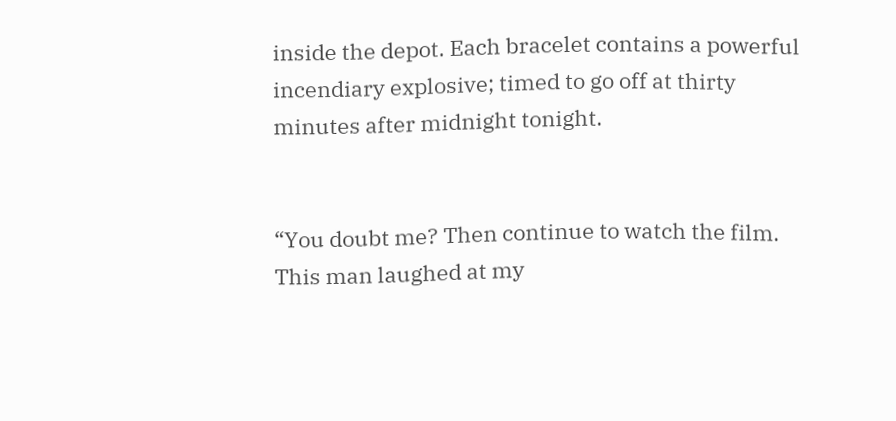inside the depot. Each bracelet contains a powerful incendiary explosive; timed to go off at thirty minutes after midnight tonight.


“You doubt me? Then continue to watch the film. This man laughed at my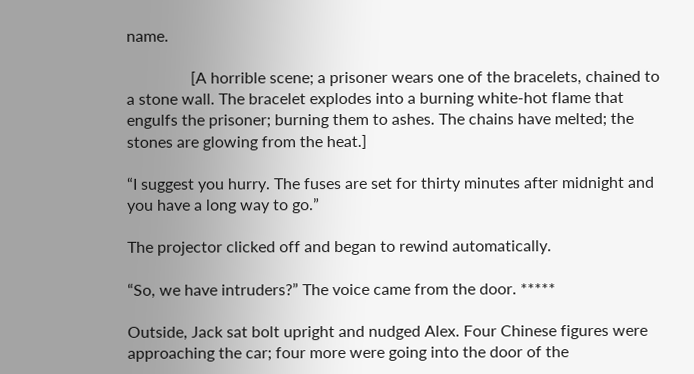name.

                [A horrible scene; a prisoner wears one of the bracelets, chained to a stone wall. The bracelet explodes into a burning white-hot flame that engulfs the prisoner; burning them to ashes. The chains have melted; the stones are glowing from the heat.]

“I suggest you hurry. The fuses are set for thirty minutes after midnight and you have a long way to go.”

The projector clicked off and began to rewind automatically.

“So, we have intruders?” The voice came from the door. *****

Outside, Jack sat bolt upright and nudged Alex. Four Chinese figures were approaching the car; four more were going into the door of the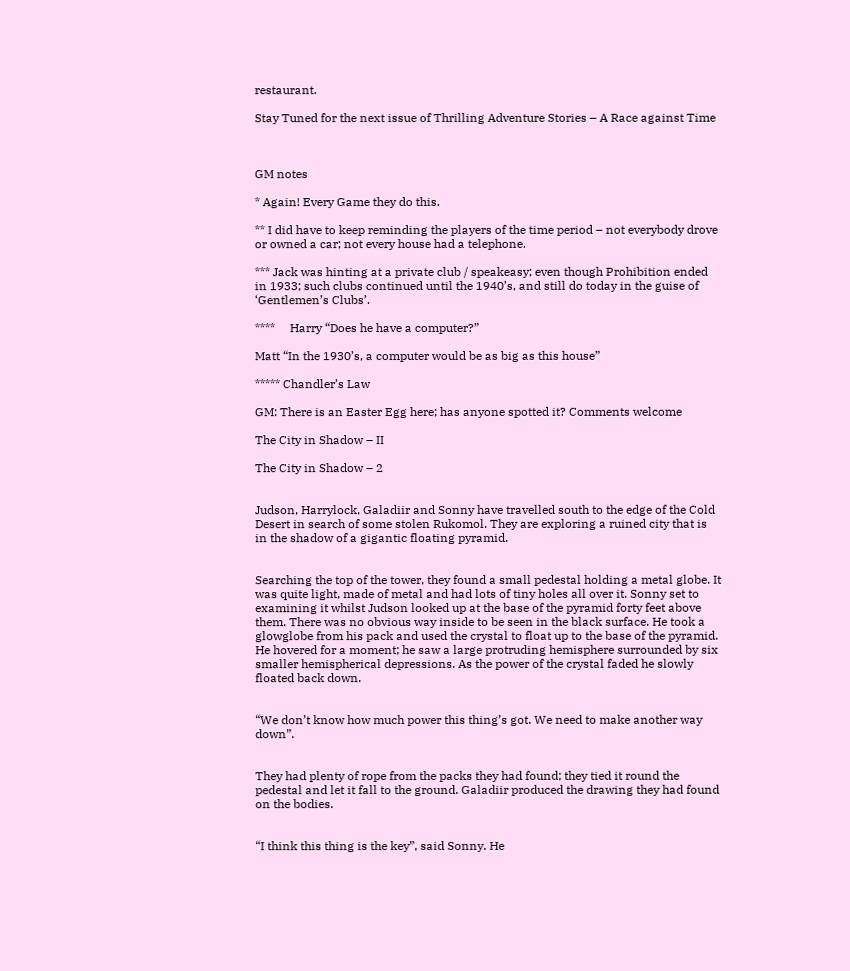restaurant.

Stay Tuned for the next issue of Thrilling Adventure Stories – A Race against Time



GM notes

* Again! Every Game they do this.

** I did have to keep reminding the players of the time period – not everybody drove or owned a car; not every house had a telephone.

*** Jack was hinting at a private club / speakeasy; even though Prohibition ended in 1933; such clubs continued until the 1940’s, and still do today in the guise of ‘Gentlemen’s Clubs’.

****     Harry “Does he have a computer?”

Matt “In the 1930’s, a computer would be as big as this house”

***** Chandler’s Law

GM: There is an Easter Egg here; has anyone spotted it? Comments welcome

The City in Shadow – II

The City in Shadow – 2


Judson, Harrylock, Galadiir and Sonny have travelled south to the edge of the Cold Desert in search of some stolen Rukomol. They are exploring a ruined city that is in the shadow of a gigantic floating pyramid.


Searching the top of the tower, they found a small pedestal holding a metal globe. It was quite light, made of metal and had lots of tiny holes all over it. Sonny set to examining it whilst Judson looked up at the base of the pyramid forty feet above them. There was no obvious way inside to be seen in the black surface. He took a glowglobe from his pack and used the crystal to float up to the base of the pyramid. He hovered for a moment; he saw a large protruding hemisphere surrounded by six smaller hemispherical depressions. As the power of the crystal faded he slowly floated back down.


“We don’t know how much power this thing’s got. We need to make another way down”.


They had plenty of rope from the packs they had found; they tied it round the pedestal and let it fall to the ground. Galadiir produced the drawing they had found on the bodies.


“I think this thing is the key”, said Sonny. He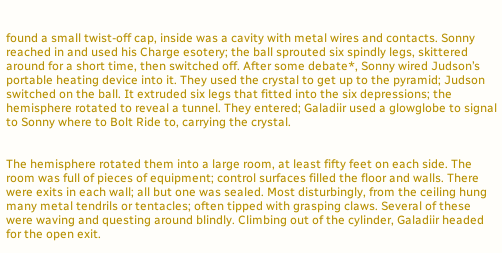found a small twist-off cap, inside was a cavity with metal wires and contacts. Sonny reached in and used his Charge esotery; the ball sprouted six spindly legs, skittered around for a short time, then switched off. After some debate*, Sonny wired Judson’s portable heating device into it. They used the crystal to get up to the pyramid; Judson switched on the ball. It extruded six legs that fitted into the six depressions; the hemisphere rotated to reveal a tunnel. They entered; Galadiir used a glowglobe to signal to Sonny where to Bolt Ride to, carrying the crystal.


The hemisphere rotated them into a large room, at least fifty feet on each side. The room was full of pieces of equipment; control surfaces filled the floor and walls. There were exits in each wall; all but one was sealed. Most disturbingly, from the ceiling hung many metal tendrils or tentacles; often tipped with grasping claws. Several of these were waving and questing around blindly. Climbing out of the cylinder, Galadiir headed for the open exit.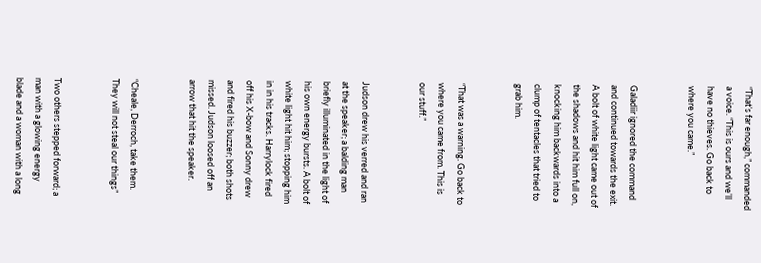“That’s far enough,” commanded a voice. “This is ours and we’ll have no thieves. Go back to where you came.”


Galadiir ignored the command and continued towards the exit. A bolt of white light came out of the shadows and hit him full on, knocking him backwards into a clump of tentacles that tried to grab him.


“That was a warning. Go back to where you came from. This is our stuff.”


Judson drew his verred and ran at the speaker; a balding man briefly illuminated in the light of his own energy bursts. A bolt of white light hit him; stopping him in in his tracks. Harrylock fired off his X-bow and Sonny drew and fired his buzzer; both shots missed. Judson loosed off an arrow that hit the speaker.


“Cheale, Derroch, take them. They will not steal our things”


Two others stepped forward; a man with a glowing energy blade and a woman with a long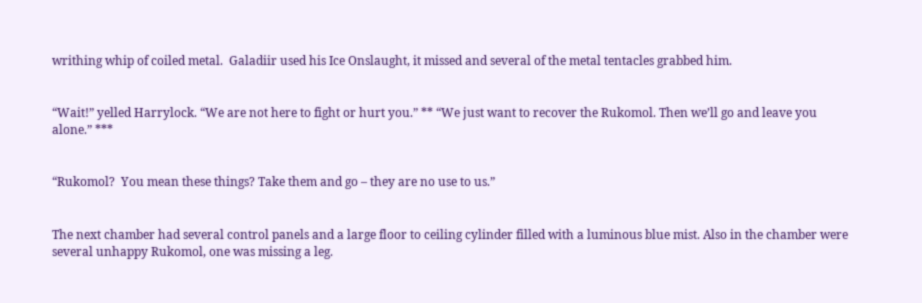writhing whip of coiled metal.  Galadiir used his Ice Onslaught, it missed and several of the metal tentacles grabbed him.


“Wait!” yelled Harrylock. “We are not here to fight or hurt you.” ** “We just want to recover the Rukomol. Then we’ll go and leave you alone.” ***


“Rukomol?  You mean these things? Take them and go – they are no use to us.”


The next chamber had several control panels and a large floor to ceiling cylinder filled with a luminous blue mist. Also in the chamber were several unhappy Rukomol, one was missing a leg.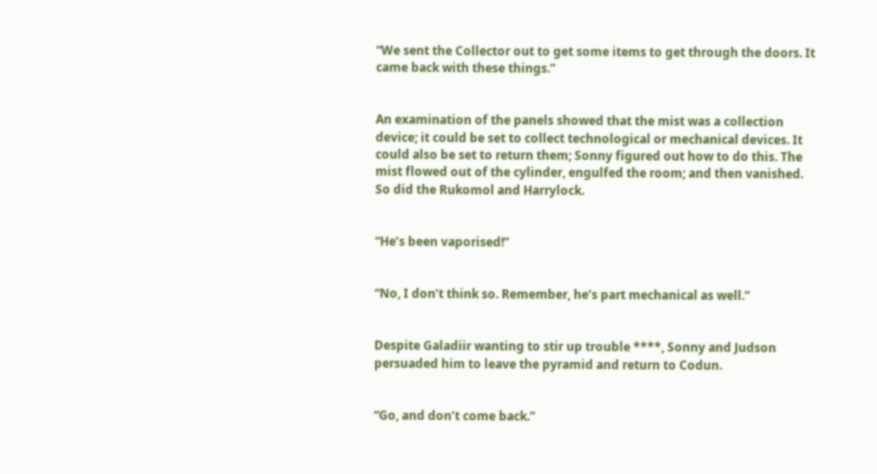“We sent the Collector out to get some items to get through the doors. It came back with these things.”


An examination of the panels showed that the mist was a collection device; it could be set to collect technological or mechanical devices. It could also be set to return them; Sonny figured out how to do this. The mist flowed out of the cylinder, engulfed the room; and then vanished. So did the Rukomol and Harrylock.


“He’s been vaporised!”


“No, I don’t think so. Remember, he’s part mechanical as well.”


Despite Galadiir wanting to stir up trouble ****, Sonny and Judson persuaded him to leave the pyramid and return to Codun.


“Go, and don’t come back.”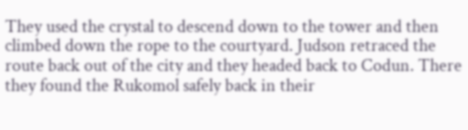They used the crystal to descend down to the tower and then climbed down the rope to the courtyard. Judson retraced the route back out of the city and they headed back to Codun. There they found the Rukomol safely back in their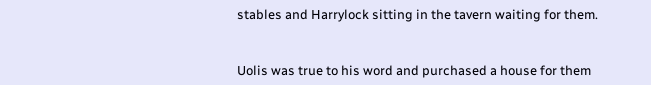stables and Harrylock sitting in the tavern waiting for them.


Uolis was true to his word and purchased a house for them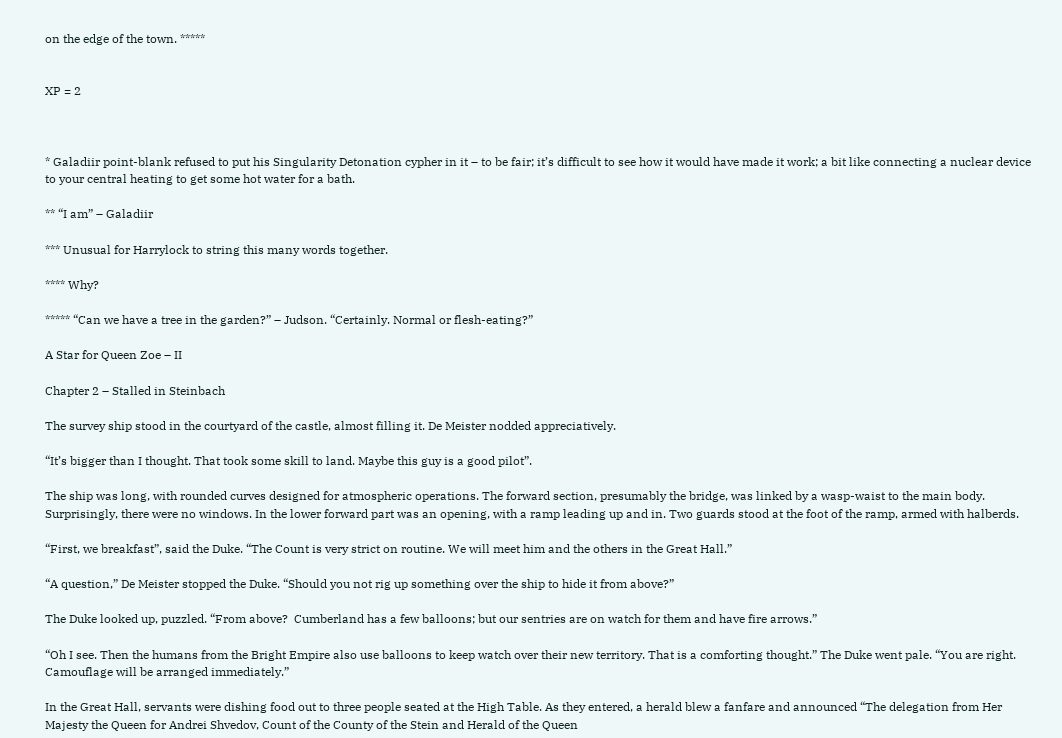on the edge of the town. *****


XP = 2



* Galadiir point-blank refused to put his Singularity Detonation cypher in it – to be fair; it’s difficult to see how it would have made it work; a bit like connecting a nuclear device to your central heating to get some hot water for a bath.

** “I am” – Galadiir

*** Unusual for Harrylock to string this many words together.

**** Why?

***** “Can we have a tree in the garden?” – Judson. “Certainly. Normal or flesh-eating?”

A Star for Queen Zoe – II

Chapter 2 – Stalled in Steinbach

The survey ship stood in the courtyard of the castle, almost filling it. De Meister nodded appreciatively.

“It’s bigger than I thought. That took some skill to land. Maybe this guy is a good pilot”.

The ship was long, with rounded curves designed for atmospheric operations. The forward section, presumably the bridge, was linked by a wasp-waist to the main body. Surprisingly, there were no windows. In the lower forward part was an opening, with a ramp leading up and in. Two guards stood at the foot of the ramp, armed with halberds.

“First, we breakfast”, said the Duke. “The Count is very strict on routine. We will meet him and the others in the Great Hall.”

“A question,” De Meister stopped the Duke. “Should you not rig up something over the ship to hide it from above?”

The Duke looked up, puzzled. “From above?  Cumberland has a few balloons; but our sentries are on watch for them and have fire arrows.”

“Oh I see. Then the humans from the Bright Empire also use balloons to keep watch over their new territory. That is a comforting thought.” The Duke went pale. “You are right. Camouflage will be arranged immediately.”

In the Great Hall, servants were dishing food out to three people seated at the High Table. As they entered, a herald blew a fanfare and announced “The delegation from Her Majesty the Queen for Andrei Shvedov, Count of the County of the Stein and Herald of the Queen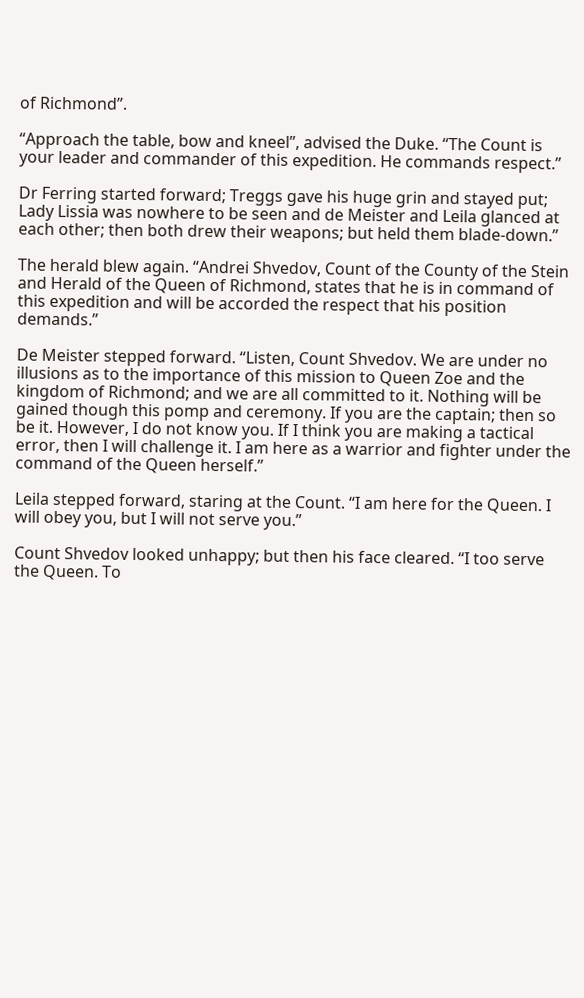of Richmond”.

“Approach the table, bow and kneel”, advised the Duke. “The Count is your leader and commander of this expedition. He commands respect.”

Dr Ferring started forward; Treggs gave his huge grin and stayed put; Lady Lissia was nowhere to be seen and de Meister and Leila glanced at each other; then both drew their weapons; but held them blade-down.”

The herald blew again. “Andrei Shvedov, Count of the County of the Stein and Herald of the Queen of Richmond, states that he is in command of this expedition and will be accorded the respect that his position demands.”

De Meister stepped forward. “Listen, Count Shvedov. We are under no illusions as to the importance of this mission to Queen Zoe and the kingdom of Richmond; and we are all committed to it. Nothing will be gained though this pomp and ceremony. If you are the captain; then so be it. However, I do not know you. If I think you are making a tactical error, then I will challenge it. I am here as a warrior and fighter under the command of the Queen herself.”

Leila stepped forward, staring at the Count. “I am here for the Queen. I will obey you, but I will not serve you.”

Count Shvedov looked unhappy; but then his face cleared. “I too serve the Queen. To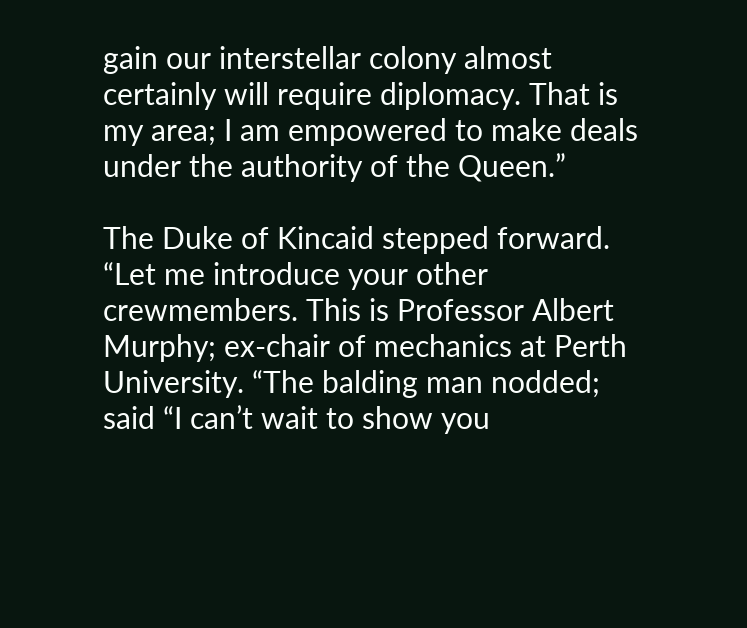gain our interstellar colony almost certainly will require diplomacy. That is my area; I am empowered to make deals under the authority of the Queen.”

The Duke of Kincaid stepped forward. “Let me introduce your other crewmembers. This is Professor Albert Murphy; ex-chair of mechanics at Perth University. “The balding man nodded; said “I can’t wait to show you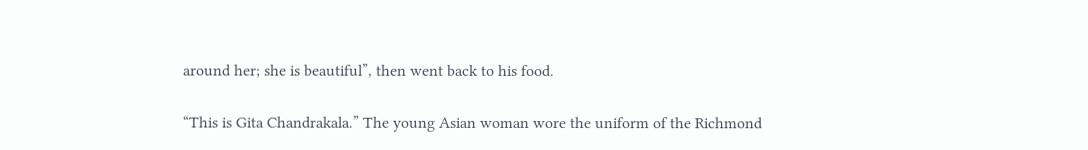around her; she is beautiful”, then went back to his food.

“This is Gita Chandrakala.” The young Asian woman wore the uniform of the Richmond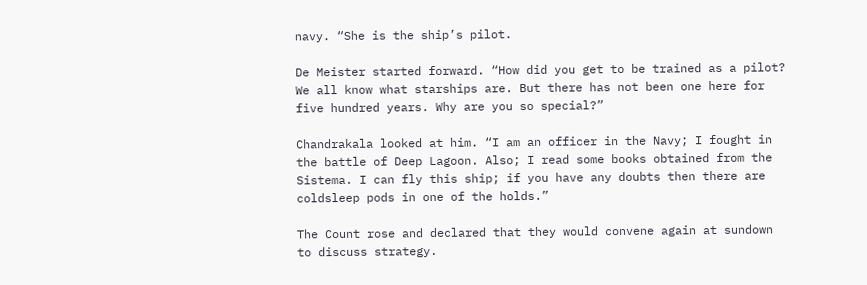navy. “She is the ship’s pilot.

De Meister started forward. “How did you get to be trained as a pilot? We all know what starships are. But there has not been one here for five hundred years. Why are you so special?”

Chandrakala looked at him. “I am an officer in the Navy; I fought in the battle of Deep Lagoon. Also; I read some books obtained from the Sistema. I can fly this ship; if you have any doubts then there are coldsleep pods in one of the holds.”

The Count rose and declared that they would convene again at sundown to discuss strategy.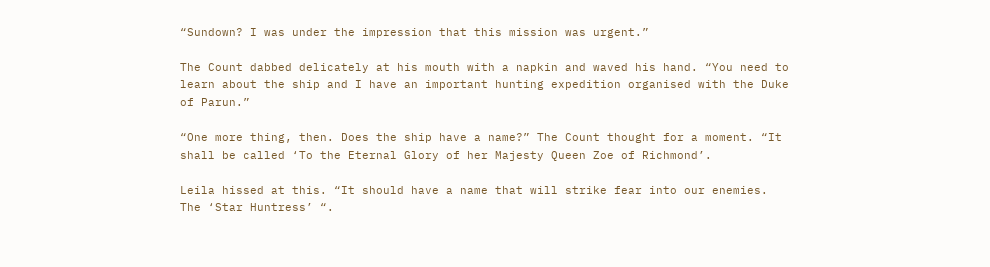“Sundown? I was under the impression that this mission was urgent.”

The Count dabbed delicately at his mouth with a napkin and waved his hand. “You need to learn about the ship and I have an important hunting expedition organised with the Duke of Parun.”

“One more thing, then. Does the ship have a name?” The Count thought for a moment. “It shall be called ‘To the Eternal Glory of her Majesty Queen Zoe of Richmond’.

Leila hissed at this. “It should have a name that will strike fear into our enemies. The ‘Star Huntress’ “.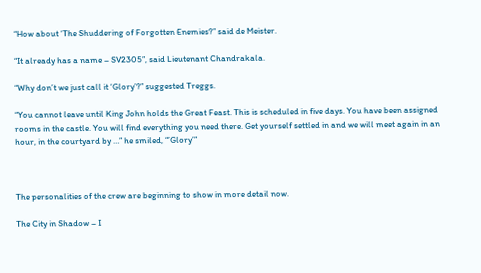“How about ‘The Shuddering of Forgotten Enemies?” said de Meister.

“It already has a name – SV2305”, said Lieutenant Chandrakala.

“Why don’t we just call it ‘Glory’?” suggested Treggs.

“You cannot leave until King John holds the Great Feast. This is scheduled in five days. You have been assigned rooms in the castle. You will find everything you need there. Get yourself settled in and we will meet again in an hour, in the courtyard by …” he smiled, “’Glory’”



The personalities of the crew are beginning to show in more detail now.

The City in Shadow – I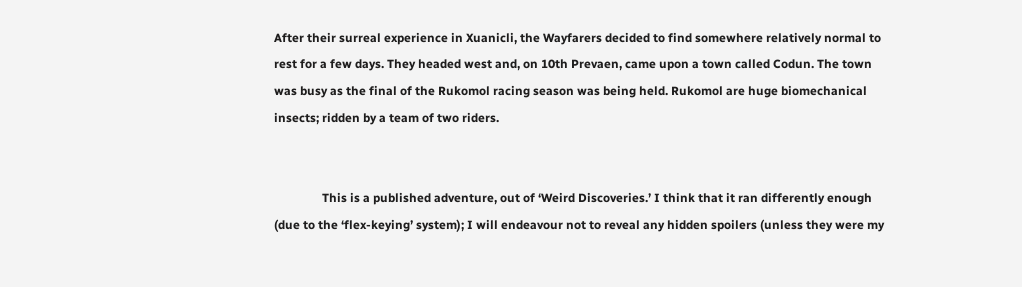After their surreal experience in Xuanicli, the Wayfarers decided to find somewhere relatively normal to rest for a few days. They headed west and, on 10th Prevaen, came upon a town called Codun. The town was busy as the final of the Rukomol racing season was being held. Rukomol are huge biomechanical insects; ridden by a team of two riders.


                This is a published adventure, out of ‘Weird Discoveries.’ I think that it ran differently enough (due to the ‘flex-keying’ system); I will endeavour not to reveal any hidden spoilers (unless they were my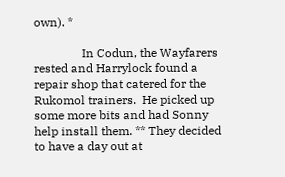own). *

                In Codun, the Wayfarers rested and Harrylock found a repair shop that catered for the Rukomol trainers.  He picked up some more bits and had Sonny help install them. ** They decided to have a day out at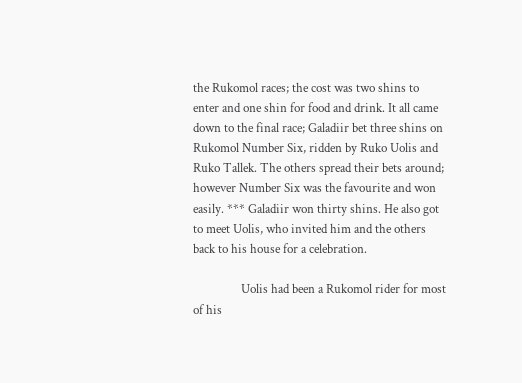the Rukomol races; the cost was two shins to enter and one shin for food and drink. It all came down to the final race; Galadiir bet three shins on Rukomol Number Six, ridden by Ruko Uolis and Ruko Tallek. The others spread their bets around; however Number Six was the favourite and won easily. *** Galadiir won thirty shins. He also got to meet Uolis, who invited him and the others back to his house for a celebration.

                Uolis had been a Rukomol rider for most of his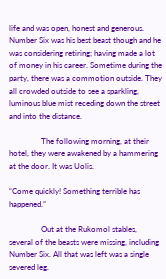life and was open, honest and generous. Number Six was his best beast though and he was considering retiring; having made a lot of money in his career. Sometime during the party, there was a commotion outside. They all crowded outside to see a sparkling, luminous blue mist receding down the street and into the distance.

                The following morning, at their hotel, they were awakened by a hammering at the door. It was Uolis.

“Come quickly! Something terrible has happened.”

                Out at the Rukomol stables, several of the beasts were missing, including Number Six. All that was left was a single severed leg.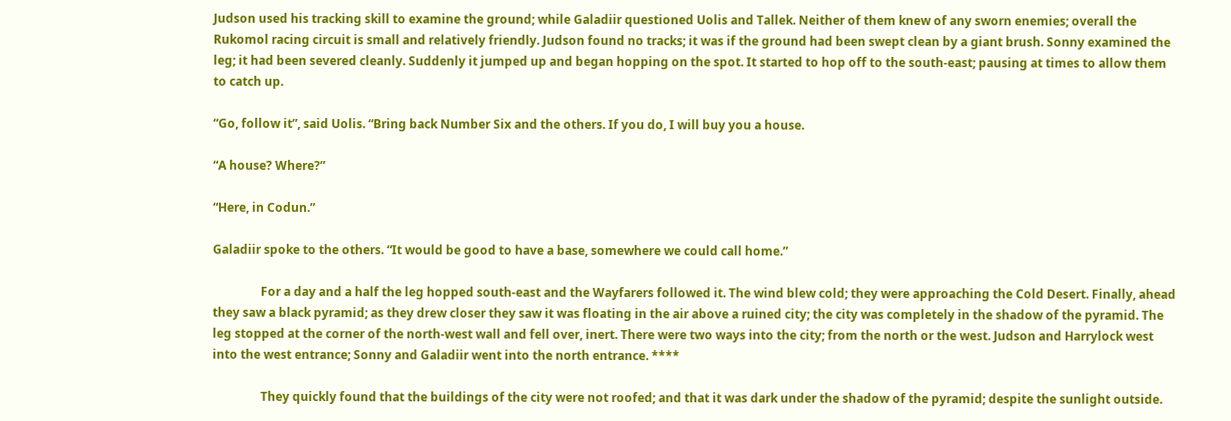Judson used his tracking skill to examine the ground; while Galadiir questioned Uolis and Tallek. Neither of them knew of any sworn enemies; overall the Rukomol racing circuit is small and relatively friendly. Judson found no tracks; it was if the ground had been swept clean by a giant brush. Sonny examined the leg; it had been severed cleanly. Suddenly it jumped up and began hopping on the spot. It started to hop off to the south-east; pausing at times to allow them to catch up.

“Go, follow it”, said Uolis. “Bring back Number Six and the others. If you do, I will buy you a house.

“A house? Where?”

“Here, in Codun.”

Galadiir spoke to the others. “It would be good to have a base, somewhere we could call home.”

                For a day and a half the leg hopped south-east and the Wayfarers followed it. The wind blew cold; they were approaching the Cold Desert. Finally, ahead they saw a black pyramid; as they drew closer they saw it was floating in the air above a ruined city; the city was completely in the shadow of the pyramid. The leg stopped at the corner of the north-west wall and fell over, inert. There were two ways into the city; from the north or the west. Judson and Harrylock west into the west entrance; Sonny and Galadiir went into the north entrance. ****

                They quickly found that the buildings of the city were not roofed; and that it was dark under the shadow of the pyramid; despite the sunlight outside.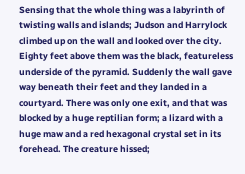Sensing that the whole thing was a labyrinth of twisting walls and islands; Judson and Harrylock climbed up on the wall and looked over the city. Eighty feet above them was the black, featureless underside of the pyramid. Suddenly the wall gave way beneath their feet and they landed in a courtyard. There was only one exit, and that was blocked by a huge reptilian form; a lizard with a huge maw and a red hexagonal crystal set in its forehead. The creature hissed;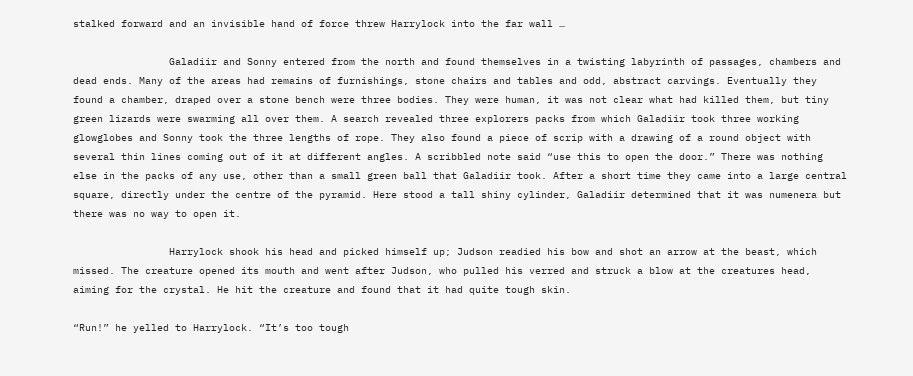stalked forward and an invisible hand of force threw Harrylock into the far wall …

                Galadiir and Sonny entered from the north and found themselves in a twisting labyrinth of passages, chambers and dead ends. Many of the areas had remains of furnishings, stone chairs and tables and odd, abstract carvings. Eventually they found a chamber, draped over a stone bench were three bodies. They were human, it was not clear what had killed them, but tiny green lizards were swarming all over them. A search revealed three explorers packs from which Galadiir took three working glowglobes and Sonny took the three lengths of rope. They also found a piece of scrip with a drawing of a round object with several thin lines coming out of it at different angles. A scribbled note said “use this to open the door.” There was nothing else in the packs of any use, other than a small green ball that Galadiir took. After a short time they came into a large central square, directly under the centre of the pyramid. Here stood a tall shiny cylinder, Galadiir determined that it was numenera but there was no way to open it.

                Harrylock shook his head and picked himself up; Judson readied his bow and shot an arrow at the beast, which missed. The creature opened its mouth and went after Judson, who pulled his verred and struck a blow at the creatures head, aiming for the crystal. He hit the creature and found that it had quite tough skin.

“Run!” he yelled to Harrylock. “It’s too tough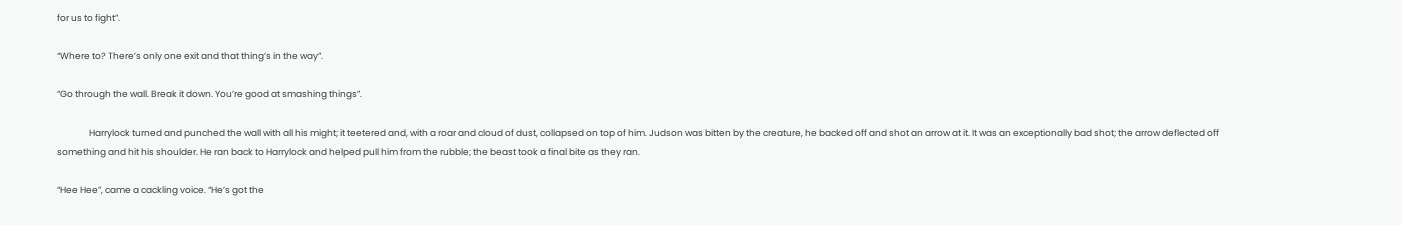for us to fight”.

“Where to? There’s only one exit and that thing’s in the way”.

“Go through the wall. Break it down. You’re good at smashing things”.

                Harrylock turned and punched the wall with all his might; it teetered and, with a roar and cloud of dust, collapsed on top of him. Judson was bitten by the creature, he backed off and shot an arrow at it. It was an exceptionally bad shot; the arrow deflected off something and hit his shoulder. He ran back to Harrylock and helped pull him from the rubble; the beast took a final bite as they ran.

“Hee Hee”, came a cackling voice. “He’s got the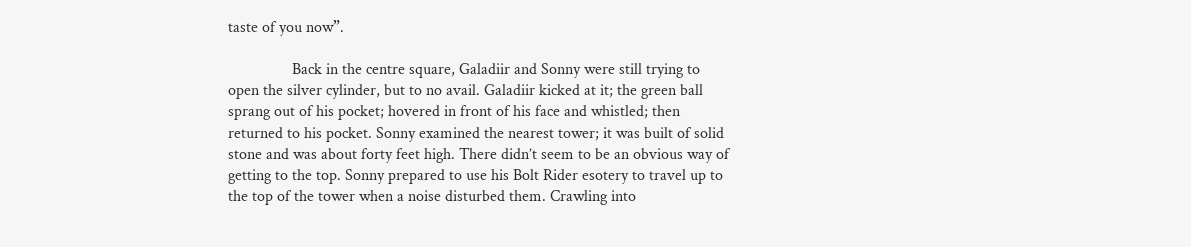taste of you now”.

                Back in the centre square, Galadiir and Sonny were still trying to open the silver cylinder, but to no avail. Galadiir kicked at it; the green ball sprang out of his pocket; hovered in front of his face and whistled; then returned to his pocket. Sonny examined the nearest tower; it was built of solid stone and was about forty feet high. There didn’t seem to be an obvious way of getting to the top. Sonny prepared to use his Bolt Rider esotery to travel up to the top of the tower when a noise disturbed them. Crawling into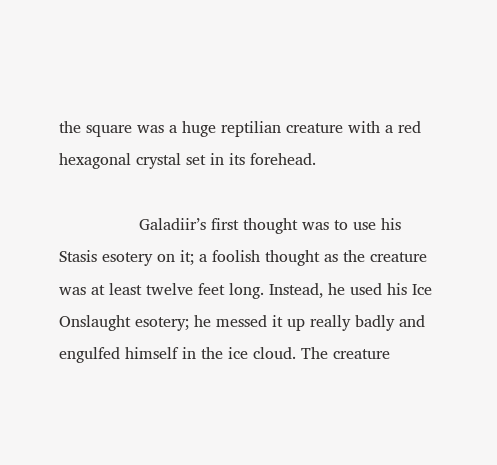the square was a huge reptilian creature with a red hexagonal crystal set in its forehead.

                Galadiir’s first thought was to use his Stasis esotery on it; a foolish thought as the creature was at least twelve feet long. Instead, he used his Ice Onslaught esotery; he messed it up really badly and engulfed himself in the ice cloud. The creature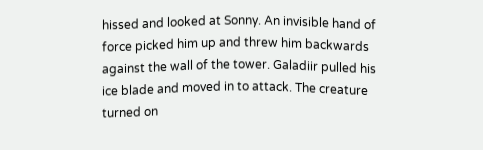hissed and looked at Sonny. An invisible hand of force picked him up and threw him backwards against the wall of the tower. Galadiir pulled his ice blade and moved in to attack. The creature turned on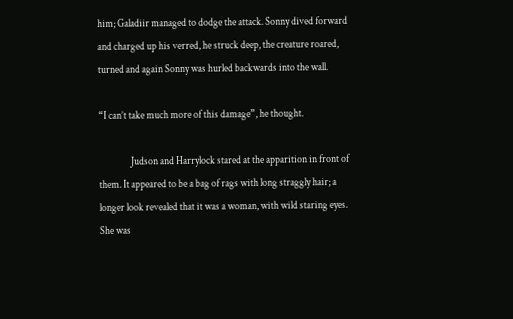him; Galadiir managed to dodge the attack. Sonny dived forward and charged up his verred, he struck deep, the creature roared, turned and again Sonny was hurled backwards into the wall.

“I can’t take much more of this damage”, he thought.

                Judson and Harrylock stared at the apparition in front of them. It appeared to be a bag of rags with long straggly hair; a longer look revealed that it was a woman, with wild staring eyes. She was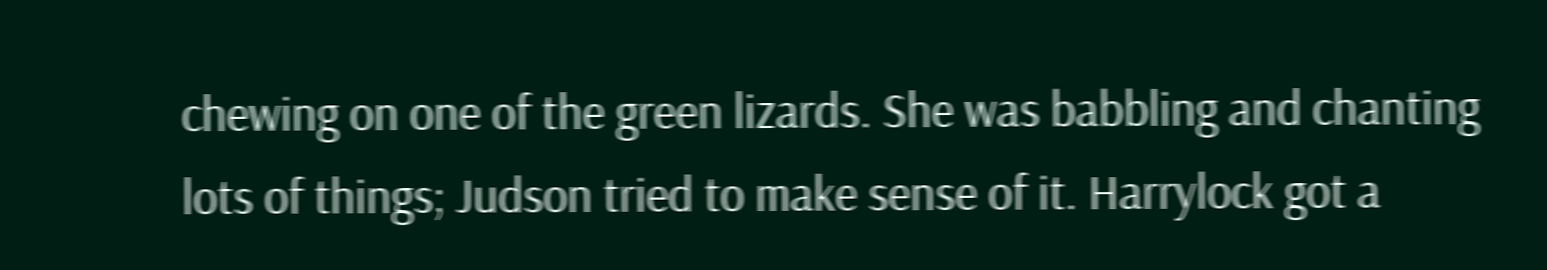chewing on one of the green lizards. She was babbling and chanting lots of things; Judson tried to make sense of it. Harrylock got a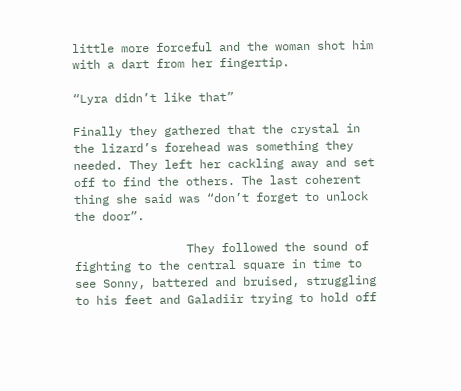little more forceful and the woman shot him with a dart from her fingertip.

“Lyra didn’t like that”

Finally they gathered that the crystal in the lizard’s forehead was something they needed. They left her cackling away and set off to find the others. The last coherent thing she said was “don’t forget to unlock the door”.

                They followed the sound of fighting to the central square in time to see Sonny, battered and bruised, struggling to his feet and Galadiir trying to hold off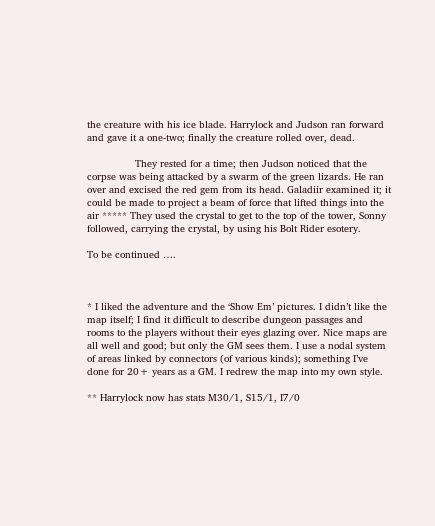the creature with his ice blade. Harrylock and Judson ran forward and gave it a one-two; finally the creature rolled over, dead.

                They rested for a time; then Judson noticed that the corpse was being attacked by a swarm of the green lizards. He ran over and excised the red gem from its head. Galadiir examined it; it could be made to project a beam of force that lifted things into the air ***** They used the crystal to get to the top of the tower, Sonny followed, carrying the crystal, by using his Bolt Rider esotery.

To be continued ….



* I liked the adventure and the ‘Show Em’ pictures. I didn’t like the map itself; I find it difficult to describe dungeon passages and rooms to the players without their eyes glazing over. Nice maps are all well and good; but only the GM sees them. I use a nodal system of areas linked by connectors (of various kinds); something I’ve done for 20+ years as a GM. I redrew the map into my own style.

** Harrylock now has stats M30/1, S15/1, I7/0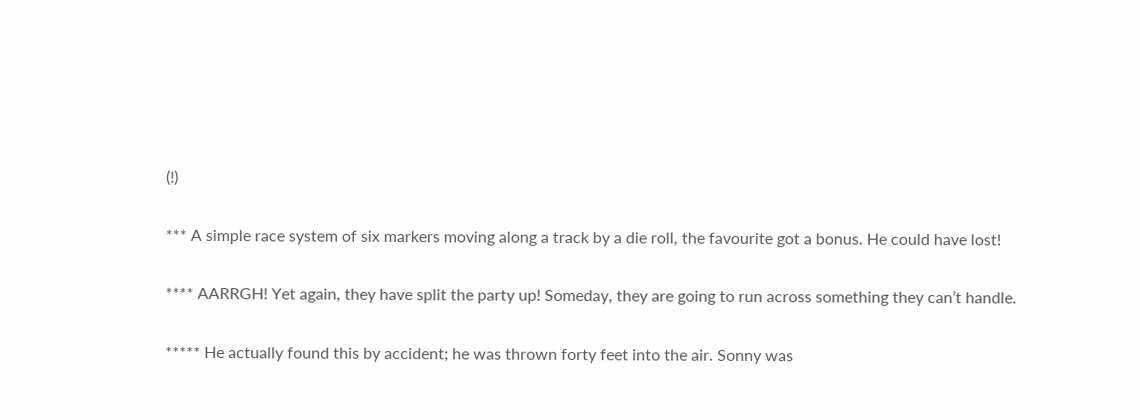(!)

*** A simple race system of six markers moving along a track by a die roll, the favourite got a bonus. He could have lost!

**** AARRGH! Yet again, they have split the party up! Someday, they are going to run across something they can’t handle.

***** He actually found this by accident; he was thrown forty feet into the air. Sonny was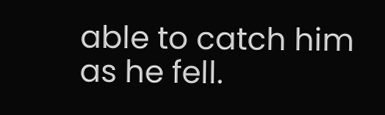able to catch him as he fell.